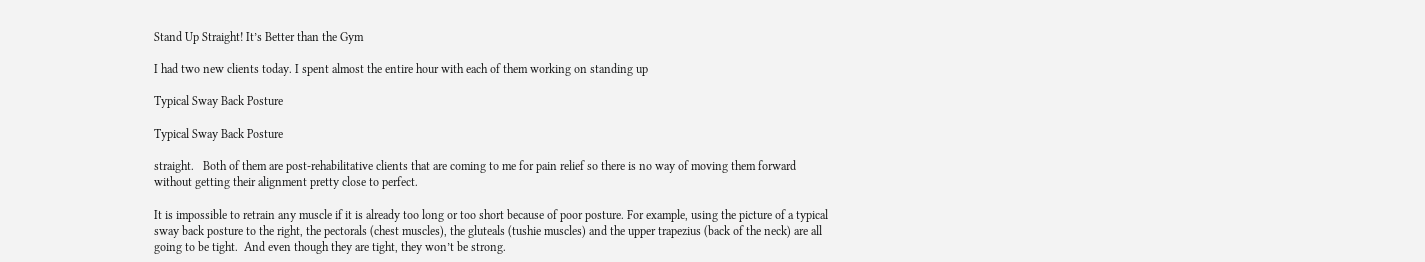Stand Up Straight! It’s Better than the Gym

I had two new clients today. I spent almost the entire hour with each of them working on standing up

Typical Sway Back Posture

Typical Sway Back Posture

straight.   Both of them are post-rehabilitative clients that are coming to me for pain relief so there is no way of moving them forward without getting their alignment pretty close to perfect.

It is impossible to retrain any muscle if it is already too long or too short because of poor posture. For example, using the picture of a typical sway back posture to the right, the pectorals (chest muscles), the gluteals (tushie muscles) and the upper trapezius (back of the neck) are all going to be tight.  And even though they are tight, they won’t be strong.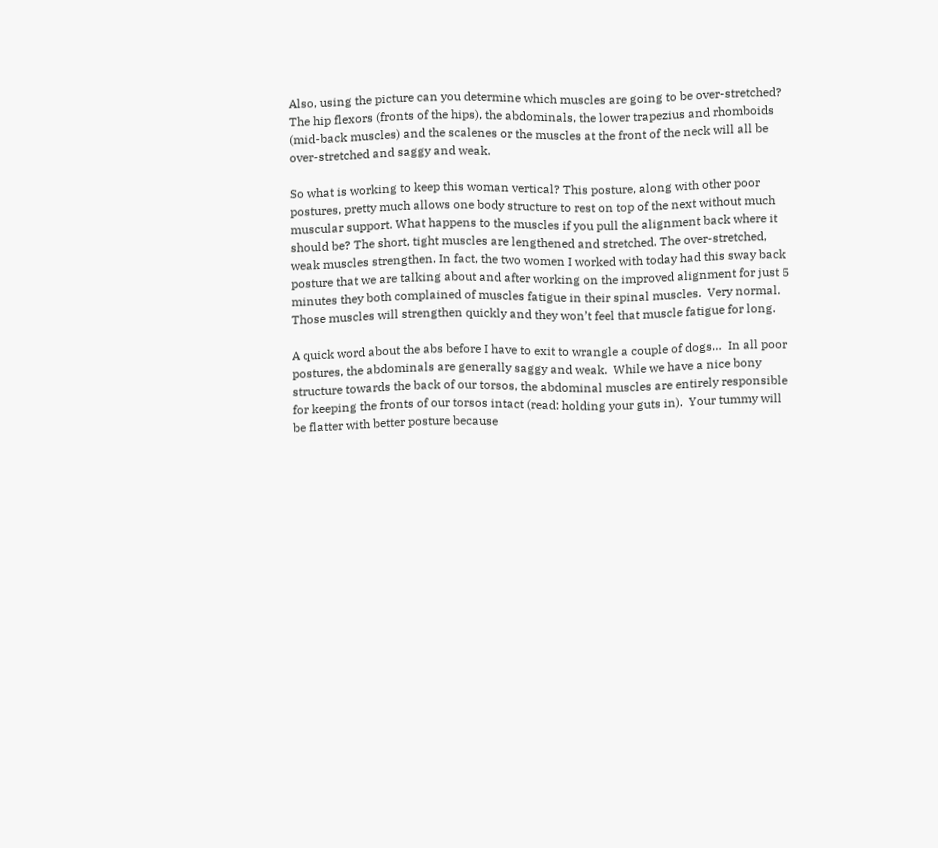Also, using the picture can you determine which muscles are going to be over-stretched?  The hip flexors (fronts of the hips), the abdominals, the lower trapezius and rhomboids (mid-back muscles) and the scalenes or the muscles at the front of the neck will all be over-stretched and saggy and weak.

So what is working to keep this woman vertical? This posture, along with other poor postures, pretty much allows one body structure to rest on top of the next without much muscular support. What happens to the muscles if you pull the alignment back where it should be? The short, tight muscles are lengthened and stretched. The over-stretched, weak muscles strengthen. In fact, the two women I worked with today had this sway back posture that we are talking about and after working on the improved alignment for just 5 minutes they both complained of muscles fatigue in their spinal muscles.  Very normal.  Those muscles will strengthen quickly and they won’t feel that muscle fatigue for long.

A quick word about the abs before I have to exit to wrangle a couple of dogs…  In all poor postures, the abdominals are generally saggy and weak.  While we have a nice bony structure towards the back of our torsos, the abdominal muscles are entirely responsible for keeping the fronts of our torsos intact (read: holding your guts in).  Your tummy will be flatter with better posture because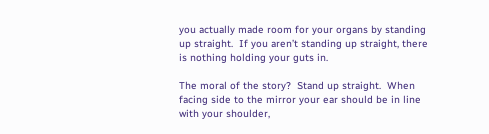you actually made room for your organs by standing up straight.  If you aren’t standing up straight, there is nothing holding your guts in.

The moral of the story?  Stand up straight.  When facing side to the mirror your ear should be in line with your shoulder,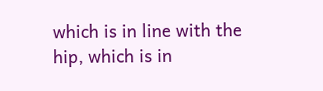which is in line with the hip, which is in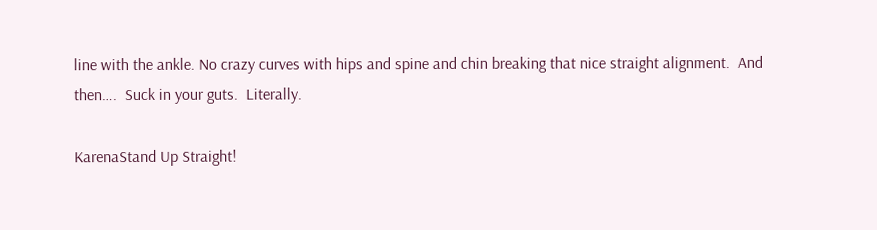line with the ankle. No crazy curves with hips and spine and chin breaking that nice straight alignment.  And then….  Suck in your guts.  Literally.

KarenaStand Up Straight!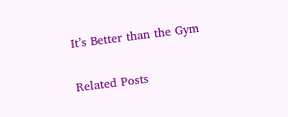It’s Better than the Gym

Related Posts